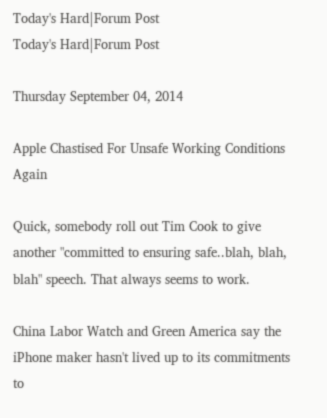Today's Hard|Forum Post
Today's Hard|Forum Post

Thursday September 04, 2014

Apple Chastised For Unsafe Working Conditions Again

Quick, somebody roll out Tim Cook to give another "committed to ensuring safe..blah, blah, blah" speech. That always seems to work.

China Labor Watch and Green America say the iPhone maker hasn't lived up to its commitments to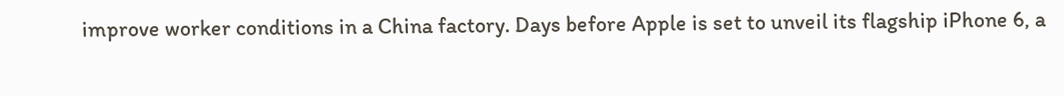improve worker conditions in a China factory. Days before Apple is set to unveil its flagship iPhone 6, a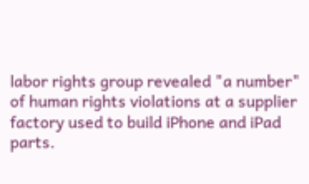labor rights group revealed "a number" of human rights violations at a supplier factory used to build iPhone and iPad parts.